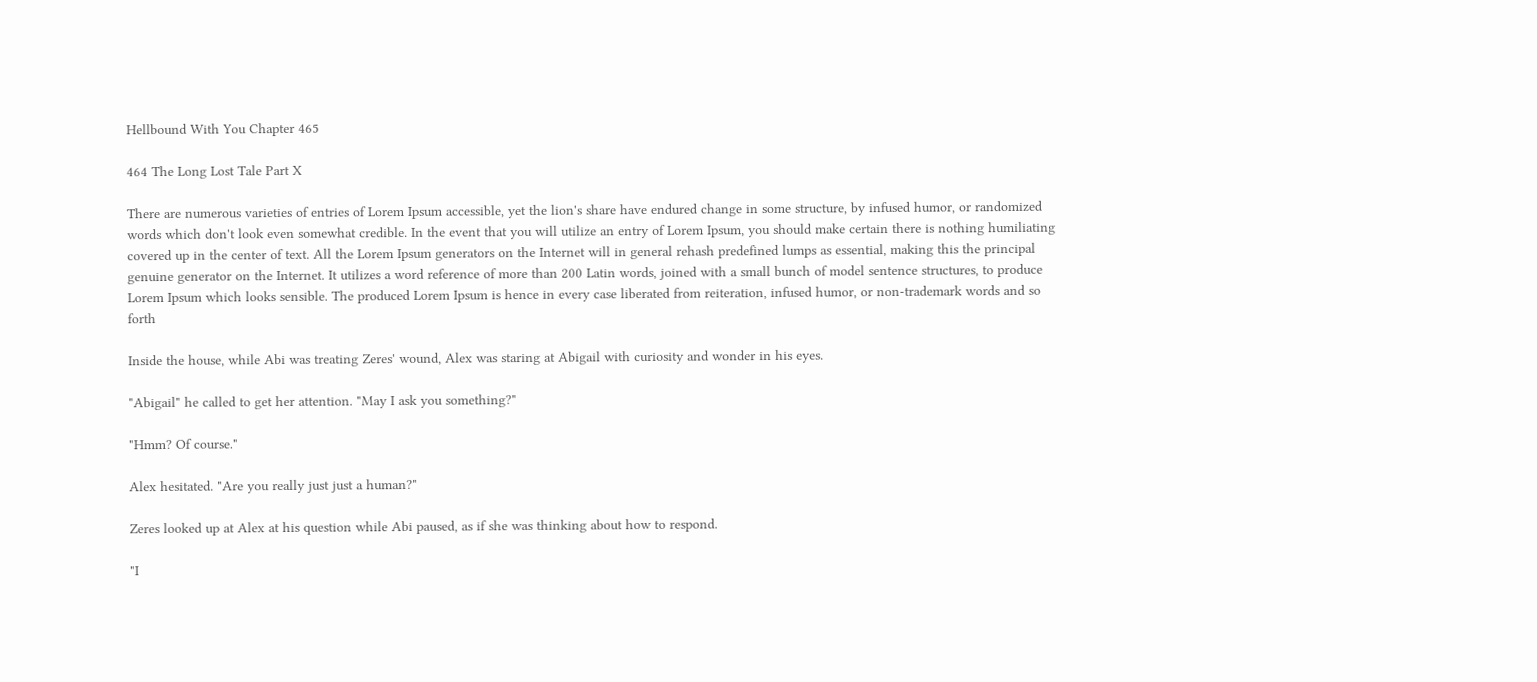Hellbound With You Chapter 465

464 The Long Lost Tale Part X

There are numerous varieties of entries of Lorem Ipsum accessible, yet the lion's share have endured change in some structure, by infused humor, or randomized words which don't look even somewhat credible. In the event that you will utilize an entry of Lorem Ipsum, you should make certain there is nothing humiliating covered up in the center of text. All the Lorem Ipsum generators on the Internet will in general rehash predefined lumps as essential, making this the principal genuine generator on the Internet. It utilizes a word reference of more than 200 Latin words, joined with a small bunch of model sentence structures, to produce Lorem Ipsum which looks sensible. The produced Lorem Ipsum is hence in every case liberated from reiteration, infused humor, or non-trademark words and so forth

Inside the house, while Abi was treating Zeres' wound, Alex was staring at Abigail with curiosity and wonder in his eyes.

"Abigail" he called to get her attention. "May I ask you something?"

"Hmm? Of course."

Alex hesitated. "Are you really just just a human?"

Zeres looked up at Alex at his question while Abi paused, as if she was thinking about how to respond.

"I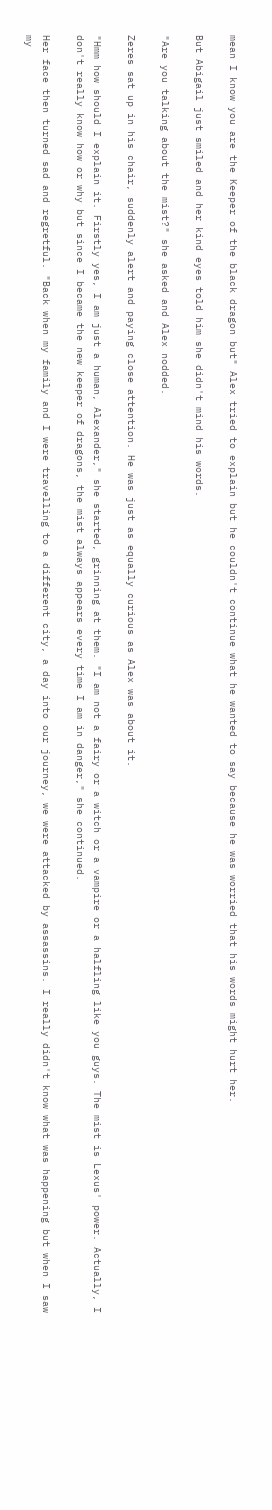mean I know you are the Keeper of the black dragon but" Alex tried to explain but he couldn't continue what he wanted to say because he was worried that his words might hurt her.

But Abigail just smiled and her kind eyes told him she didn't mind his words.

"Are you talking about the mist?" she asked and Alex nodded.

Zeres sat up in his chair, suddenly alert and paying close attention. He was just as equally curious as Alex was about it.

"Hmm how should I explain it. Firstly yes, I am just a human, Alexander," she started, grinning at them. "I am not a fairy or a witch or a vampire or a halfling like you guys. The mist is Lexus' power. Actually, I don't really know how or why but since I became the new keeper of dragons, the mist always appears every time I am in danger," she continued.

Her face then turned sad and regretful. "Back when my family and I were travelling to a different city, a day into our journey, we were attacked by assassins. I really didn't know what was happening but when I saw my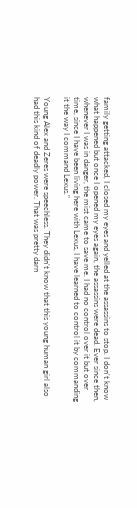family getting attacked, I closed my eyes and yelled at the assassins to stop. I don't know what happened but once I opened my eyes again, the assassins were dead. Ever since then, whenever I was in danger, the mist came to save me. I had no control over it but over time, since I have been living here with Lexus, I have learned to control it by commanding it the way I command Lexus."

Young Alex and Zeres were speechless. They didn't know that this young human girl also had this kind of deadly power. That was pretty darn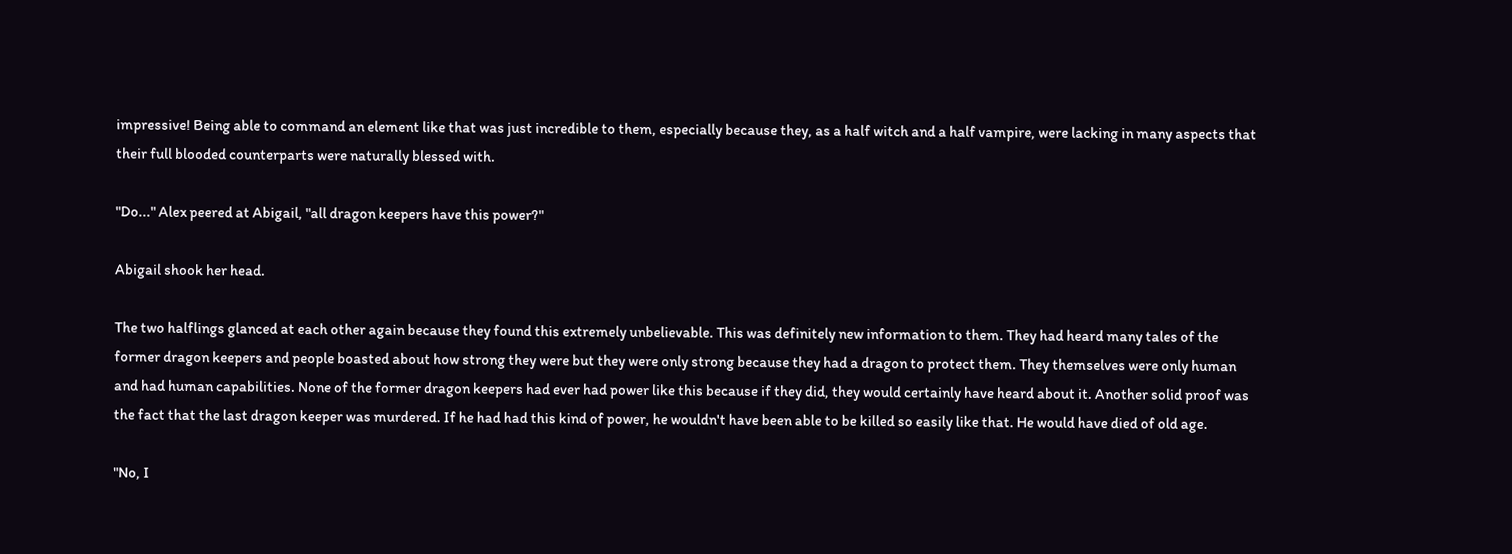impressive! Being able to command an element like that was just incredible to them, especially because they, as a half witch and a half vampire, were lacking in many aspects that their full blooded counterparts were naturally blessed with.

"Do..." Alex peered at Abigail, "all dragon keepers have this power?"

Abigail shook her head.

The two halflings glanced at each other again because they found this extremely unbelievable. This was definitely new information to them. They had heard many tales of the former dragon keepers and people boasted about how strong they were but they were only strong because they had a dragon to protect them. They themselves were only human and had human capabilities. None of the former dragon keepers had ever had power like this because if they did, they would certainly have heard about it. Another solid proof was the fact that the last dragon keeper was murdered. If he had had this kind of power, he wouldn't have been able to be killed so easily like that. He would have died of old age.

"No, I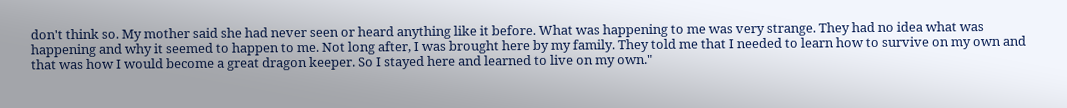don't think so. My mother said she had never seen or heard anything like it before. What was happening to me was very strange. They had no idea what was happening and why it seemed to happen to me. Not long after, I was brought here by my family. They told me that I needed to learn how to survive on my own and that was how I would become a great dragon keeper. So I stayed here and learned to live on my own."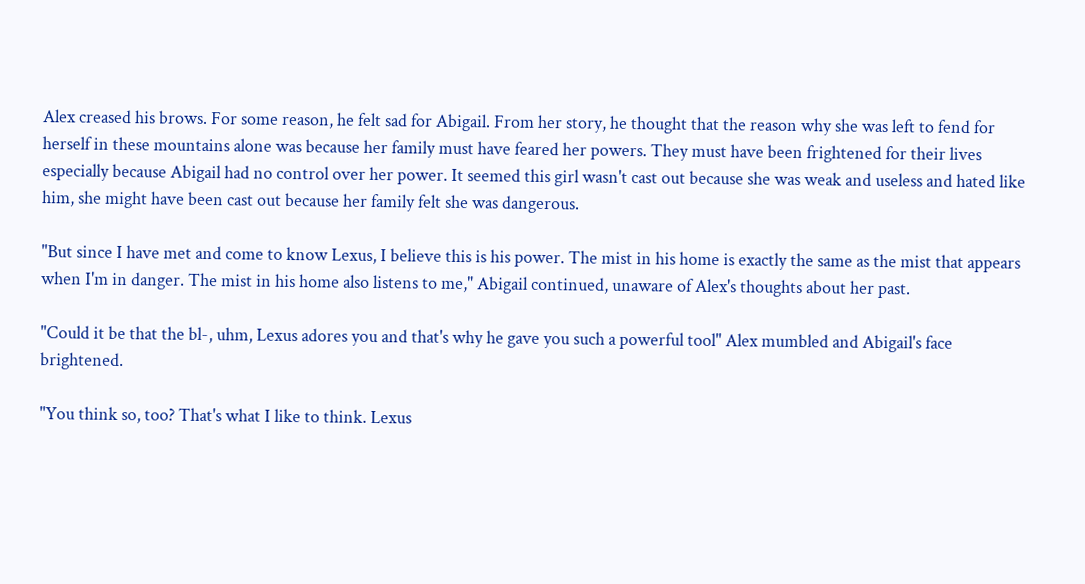Alex creased his brows. For some reason, he felt sad for Abigail. From her story, he thought that the reason why she was left to fend for herself in these mountains alone was because her family must have feared her powers. They must have been frightened for their lives especially because Abigail had no control over her power. It seemed this girl wasn't cast out because she was weak and useless and hated like him, she might have been cast out because her family felt she was dangerous.

"But since I have met and come to know Lexus, I believe this is his power. The mist in his home is exactly the same as the mist that appears when I'm in danger. The mist in his home also listens to me," Abigail continued, unaware of Alex's thoughts about her past.

"Could it be that the bl-, uhm, Lexus adores you and that's why he gave you such a powerful tool" Alex mumbled and Abigail's face brightened.

"You think so, too? That's what I like to think. Lexus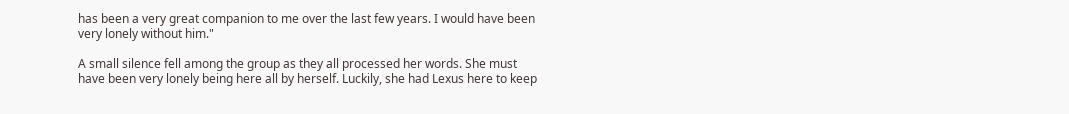has been a very great companion to me over the last few years. I would have been very lonely without him."

A small silence fell among the group as they all processed her words. She must have been very lonely being here all by herself. Luckily, she had Lexus here to keep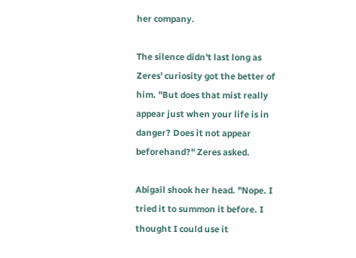her company.

The silence didn't last long as Zeres' curiosity got the better of him. "But does that mist really appear just when your life is in danger? Does it not appear beforehand?" Zeres asked.

Abigail shook her head. "Nope. I tried it to summon it before. I thought I could use it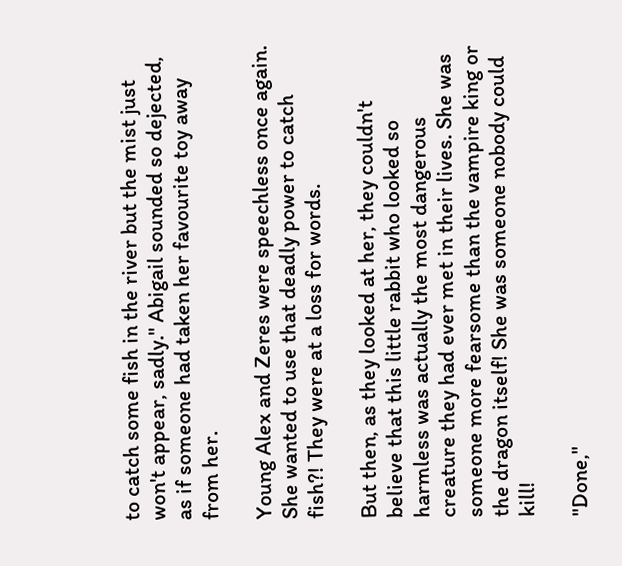to catch some fish in the river but the mist just won't appear, sadly." Abigail sounded so dejected, as if someone had taken her favourite toy away from her.

Young Alex and Zeres were speechless once again. She wanted to use that deadly power to catch fish?! They were at a loss for words.

But then, as they looked at her, they couldn't believe that this little rabbit who looked so harmless was actually the most dangerous creature they had ever met in their lives. She was someone more fearsome than the vampire king or the dragon itself! She was someone nobody could kill!

"Done,"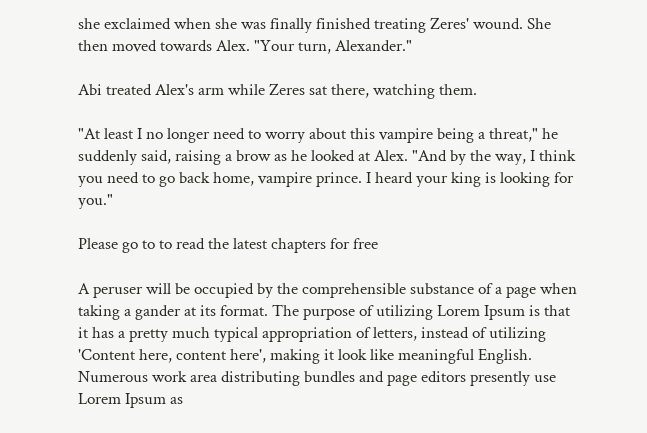she exclaimed when she was finally finished treating Zeres' wound. She then moved towards Alex. "Your turn, Alexander."

Abi treated Alex's arm while Zeres sat there, watching them.

"At least I no longer need to worry about this vampire being a threat," he suddenly said, raising a brow as he looked at Alex. "And by the way, I think you need to go back home, vampire prince. I heard your king is looking for you."

Please go to to read the latest chapters for free

A peruser will be occupied by the comprehensible substance of a page when taking a gander at its format. The purpose of utilizing Lorem Ipsum is that it has a pretty much typical appropriation of letters, instead of utilizing 'Content here, content here', making it look like meaningful English. Numerous work area distributing bundles and page editors presently use Lorem Ipsum as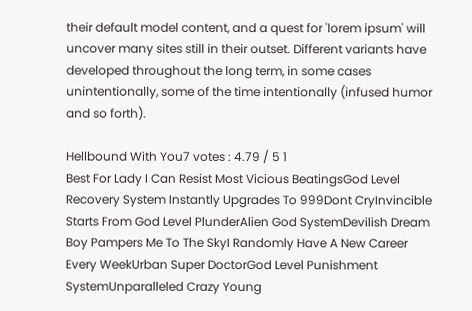their default model content, and a quest for 'lorem ipsum' will uncover many sites still in their outset. Different variants have developed throughout the long term, in some cases unintentionally, some of the time intentionally (infused humor and so forth).

Hellbound With You7 votes : 4.79 / 5 1
Best For Lady I Can Resist Most Vicious BeatingsGod Level Recovery System Instantly Upgrades To 999Dont CryInvincible Starts From God Level PlunderAlien God SystemDevilish Dream Boy Pampers Me To The SkyI Randomly Have A New Career Every WeekUrban Super DoctorGod Level Punishment SystemUnparalleled Crazy Young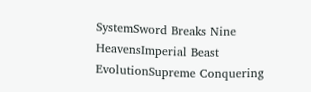SystemSword Breaks Nine HeavensImperial Beast EvolutionSupreme Conquering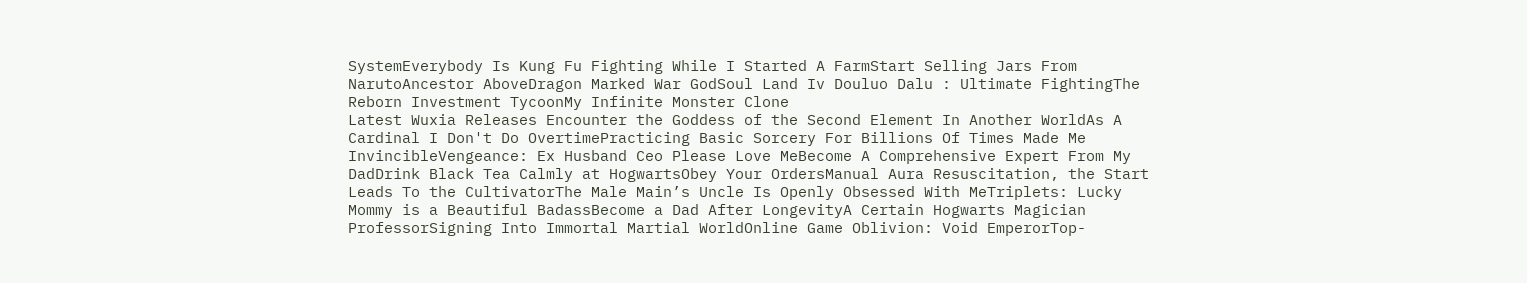SystemEverybody Is Kung Fu Fighting While I Started A FarmStart Selling Jars From NarutoAncestor AboveDragon Marked War GodSoul Land Iv Douluo Dalu : Ultimate FightingThe Reborn Investment TycoonMy Infinite Monster Clone
Latest Wuxia Releases Encounter the Goddess of the Second Element In Another WorldAs A Cardinal I Don't Do OvertimePracticing Basic Sorcery For Billions Of Times Made Me InvincibleVengeance: Ex Husband Ceo Please Love MeBecome A Comprehensive Expert From My DadDrink Black Tea Calmly at HogwartsObey Your OrdersManual Aura Resuscitation, the Start Leads To the CultivatorThe Male Main’s Uncle Is Openly Obsessed With MeTriplets: Lucky Mommy is a Beautiful BadassBecome a Dad After LongevityA Certain Hogwarts Magician ProfessorSigning Into Immortal Martial WorldOnline Game Oblivion: Void EmperorTop-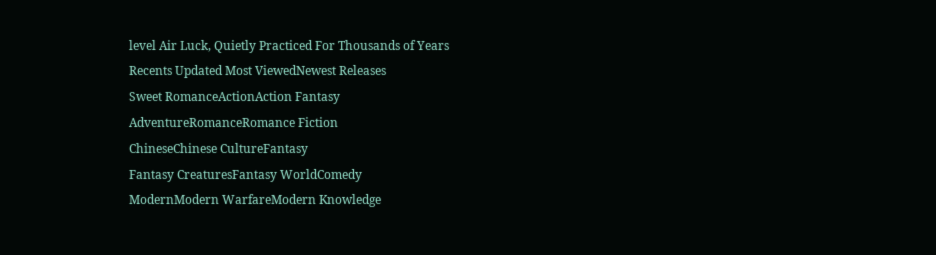level Air Luck, Quietly Practiced For Thousands of Years
Recents Updated Most ViewedNewest Releases
Sweet RomanceActionAction Fantasy
AdventureRomanceRomance Fiction
ChineseChinese CultureFantasy
Fantasy CreaturesFantasy WorldComedy
ModernModern WarfareModern Knowledge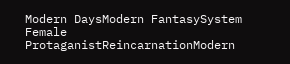Modern DaysModern FantasySystem
Female ProtaganistReincarnationModern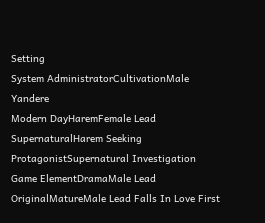Setting
System AdministratorCultivationMale Yandere
Modern DayHaremFemale Lead
SupernaturalHarem Seeking ProtagonistSupernatural Investigation
Game ElementDramaMale Lead
OriginalMatureMale Lead Falls In Love First